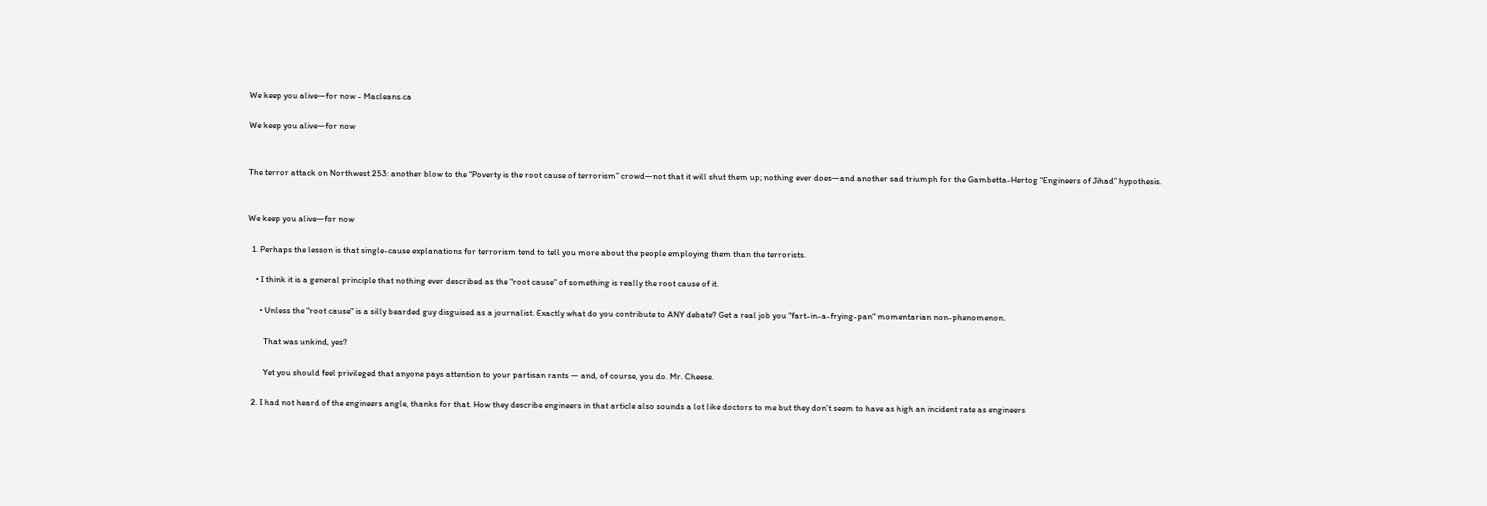We keep you alive—for now - Macleans.ca

We keep you alive—for now


The terror attack on Northwest 253: another blow to the “Poverty is the root cause of terrorism” crowd—not that it will shut them up; nothing ever does—and another sad triumph for the Gambetta-Hertog “Engineers of Jihad” hypothesis.


We keep you alive—for now

  1. Perhaps the lesson is that single-cause explanations for terrorism tend to tell you more about the people employing them than the terrorists.

    • I think it is a general principle that nothing ever described as the "root cause" of something is really the root cause of it.

      • Unless the "root cause" is a silly bearded guy disguised as a journalist. Exactly what do you contribute to ANY debate? Get a real job you "fart-in-a-frying-pan" momentarian non-phenomenon.

        That was unkind, yes?

        Yet you should feel privileged that anyone pays attention to your partisan rants — and, of course, you do. Mr. Cheese.

  2. I had not heard of the engineers angle, thanks for that. How they describe engineers in that article also sounds a lot like doctors to me but they don't seem to have as high an incident rate as engineers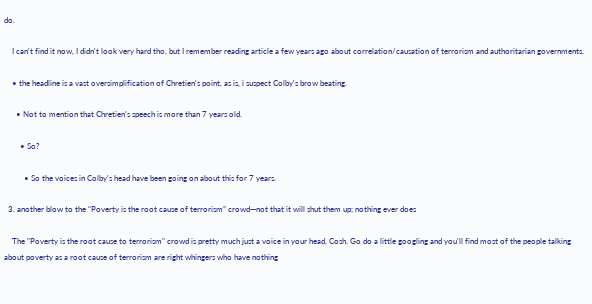do.

    I can't find it now, I didn't look very hard tho, but I remember reading article a few years ago about correlation/causation of terrorism and authoritarian governments.

    • the headline is a vast oversimplification of Chretien's point, as is, i suspect Colby's brow beating.

      • Not to mention that Chretien's speech is more than 7 years old.

        • So?

          • So the voices in Colby's head have been going on about this for 7 years.

  3. another blow to the “Poverty is the root cause of terrorism” crowd—not that it will shut them up; nothing ever does

    The "Poverty is the root cause to terrorism" crowd is pretty much just a voice in your head, Cosh. Go do a little googling and you'll find most of the people talking about poverty as a root cause of terrorism are right whingers who have nothing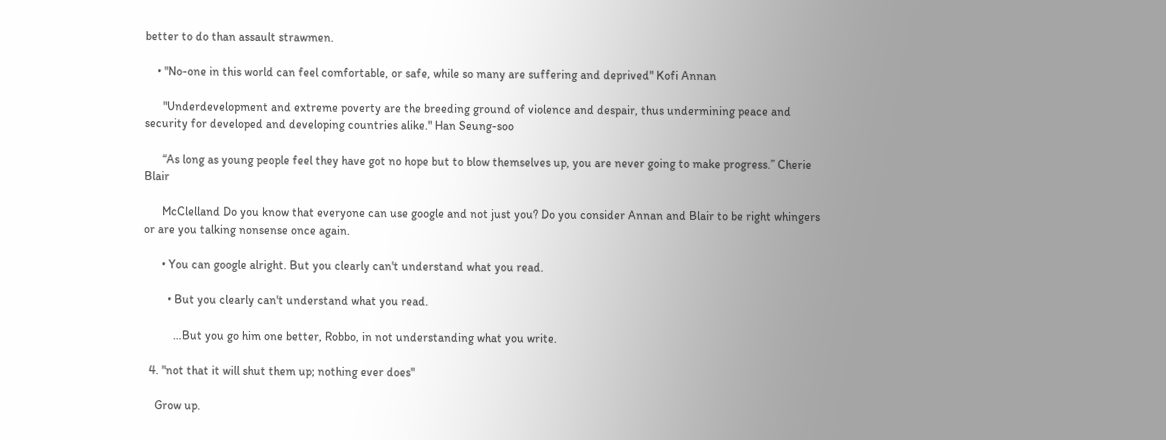better to do than assault strawmen.

    • "No-one in this world can feel comfortable, or safe, while so many are suffering and deprived" Kofi Annan

      "Underdevelopment and extreme poverty are the breeding ground of violence and despair, thus undermining peace and security for developed and developing countries alike." Han Seung-soo

      “As long as young people feel they have got no hope but to blow themselves up, you are never going to make progress.” Cherie Blair

      McClelland Do you know that everyone can use google and not just you? Do you consider Annan and Blair to be right whingers or are you talking nonsense once again.

      • You can google alright. But you clearly can't understand what you read.

        • But you clearly can't understand what you read.

          …But you go him one better, Robbo, in not understanding what you write.

  4. "not that it will shut them up; nothing ever does"

    Grow up.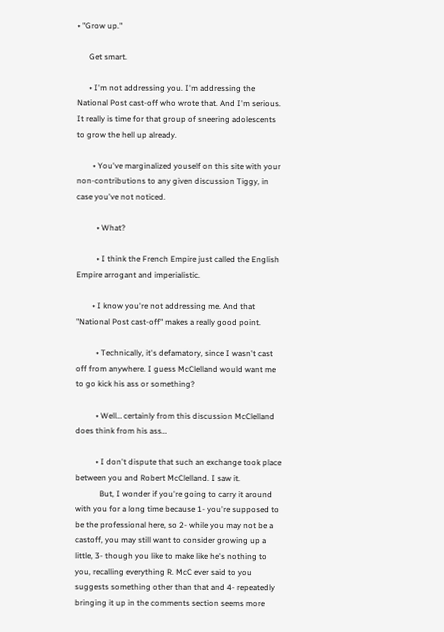• "Grow up."

      Get smart.

      • I'm not addressing you. I'm addressing the National Post cast-off who wrote that. And I'm serious. It really is time for that group of sneering adolescents to grow the hell up already.

        • You've marginalized youself on this site with your non-contributions to any given discussion Tiggy, in case you've not noticed.

          • What?

          • I think the French Empire just called the English Empire arrogant and imperialistic.

        • I know you're not addressing me. And that "National Post cast-off" makes a really good point.

          • Technically, it's defamatory, since I wasn't cast off from anywhere. I guess McClelland would want me to go kick his ass or something?

          • Well… certainly from this discussion McClelland does think from his ass…

          • I don't dispute that such an exchange took place between you and Robert McClelland. I saw it.
            But, I wonder if you're going to carry it around with you for a long time because 1- you're supposed to be the professional here, so 2- while you may not be a castoff, you may still want to consider growing up a little, 3- though you like to make like he's nothing to you, recalling everything R. McC ever said to you suggests something other than that and 4- repeatedly bringing it up in the comments section seems more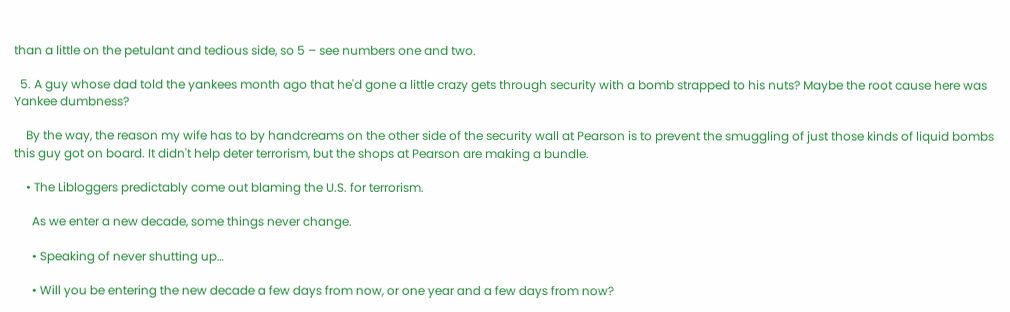than a little on the petulant and tedious side, so 5 – see numbers one and two.

  5. A guy whose dad told the yankees month ago that he'd gone a little crazy gets through security with a bomb strapped to his nuts? Maybe the root cause here was Yankee dumbness?

    By the way, the reason my wife has to by handcreams on the other side of the security wall at Pearson is to prevent the smuggling of just those kinds of liquid bombs this guy got on board. It didn't help deter terrorism, but the shops at Pearson are making a bundle.

    • The Libloggers predictably come out blaming the U.S. for terrorism.

      As we enter a new decade, some things never change.

      • Speaking of never shutting up…

      • Will you be entering the new decade a few days from now, or one year and a few days from now?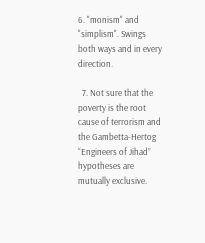6. "monism" and "simplism". Swings both ways and in every direction.

  7. Not sure that the poverty is the root cause of terrorism and the Gambetta-Hertog “Engineers of Jihad” hypotheses are mutually exclusive.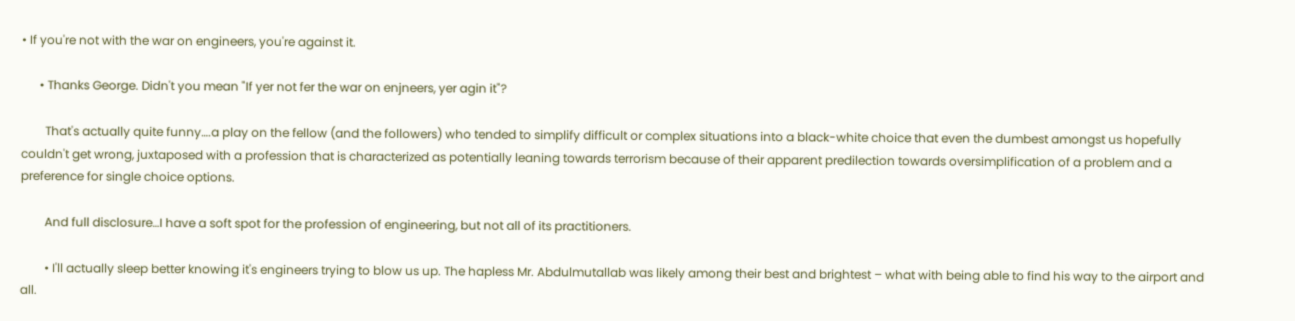• If you're not with the war on engineers, you're against it.

      • Thanks George. Didn't you mean "If yer not fer the war on enjneers, yer agin it"?

        That's actually quite funny….a play on the fellow (and the followers) who tended to simplify difficult or complex situations into a black-white choice that even the dumbest amongst us hopefully couldn't get wrong, juxtaposed with a profession that is characterized as potentially leaning towards terrorism because of their apparent predilection towards oversimplification of a problem and a preference for single choice options.

        And full disclosure…I have a soft spot for the profession of engineering, but not all of its practitioners.

        • I'll actually sleep better knowing it's engineers trying to blow us up. The hapless Mr. Abdulmutallab was likely among their best and brightest – what with being able to find his way to the airport and all.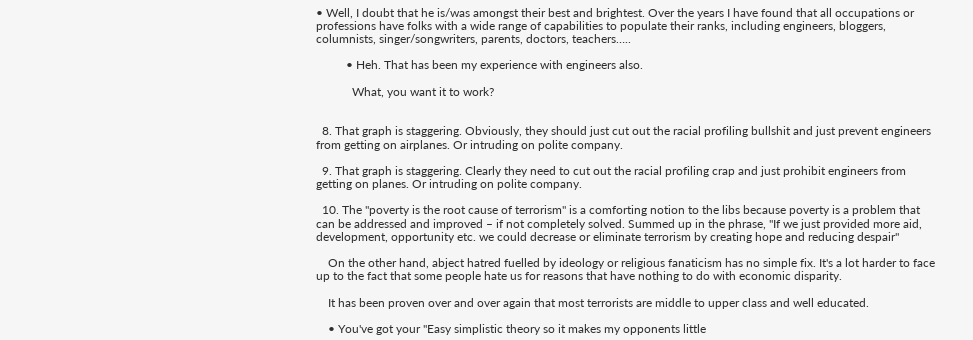• Well, I doubt that he is/was amongst their best and brightest. Over the years I have found that all occupations or professions have folks with a wide range of capabilities to populate their ranks, including engineers, bloggers, columnists, singer/songwriters, parents, doctors, teachers…..

          • Heh. That has been my experience with engineers also.

            What, you want it to work?


  8. That graph is staggering. Obviously, they should just cut out the racial profiling bullshit and just prevent engineers from getting on airplanes. Or intruding on polite company.

  9. That graph is staggering. Clearly they need to cut out the racial profiling crap and just prohibit engineers from getting on planes. Or intruding on polite company.

  10. The "poverty is the root cause of terrorism" is a comforting notion to the libs because poverty is a problem that can be addressed and improved – if not completely solved. Summed up in the phrase, "If we just provided more aid, development, opportunity etc. we could decrease or eliminate terrorism by creating hope and reducing despair"

    On the other hand, abject hatred fuelled by ideology or religious fanaticism has no simple fix. It's a lot harder to face up to the fact that some people hate us for reasons that have nothing to do with economic disparity.

    It has been proven over and over again that most terrorists are middle to upper class and well educated.

    • You've got your "Easy simplistic theory so it makes my opponents little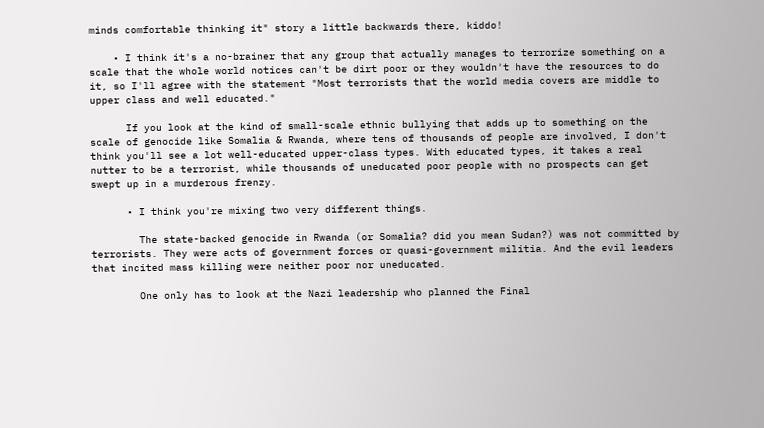minds comfortable thinking it" story a little backwards there, kiddo!

    • I think it's a no-brainer that any group that actually manages to terrorize something on a scale that the whole world notices can't be dirt poor or they wouldn't have the resources to do it, so I'll agree with the statement "Most terrorists that the world media covers are middle to upper class and well educated."

      If you look at the kind of small-scale ethnic bullying that adds up to something on the scale of genocide like Somalia & Rwanda, where tens of thousands of people are involved, I don't think you'll see a lot well-educated upper-class types. With educated types, it takes a real nutter to be a terrorist, while thousands of uneducated poor people with no prospects can get swept up in a murderous frenzy.

      • I think you're mixing two very different things.

        The state-backed genocide in Rwanda (or Somalia? did you mean Sudan?) was not committed by terrorists. They were acts of government forces or quasi-government militia. And the evil leaders that incited mass killing were neither poor nor uneducated.

        One only has to look at the Nazi leadership who planned the Final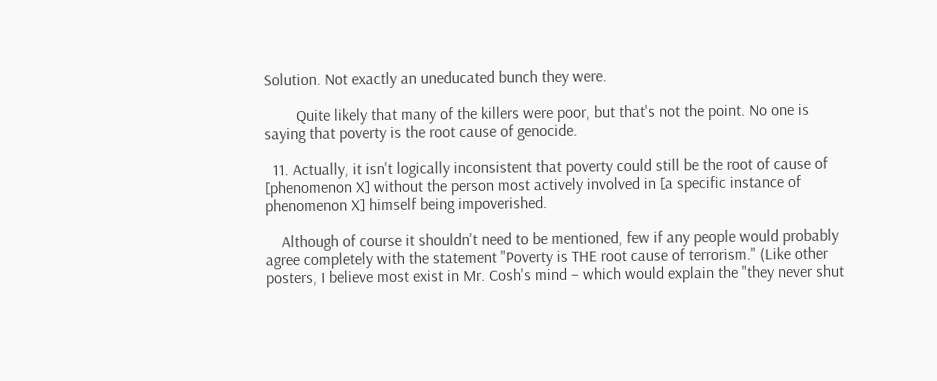Solution. Not exactly an uneducated bunch they were.

        Quite likely that many of the killers were poor, but that's not the point. No one is saying that poverty is the root cause of genocide.

  11. Actually, it isn't logically inconsistent that poverty could still be the root of cause of [phenomenon X] without the person most actively involved in [a specific instance of phenomenon X] himself being impoverished.

    Although of course it shouldn't need to be mentioned, few if any people would probably agree completely with the statement "Poverty is THE root cause of terrorism." (Like other posters, I believe most exist in Mr. Cosh's mind – which would explain the "they never shut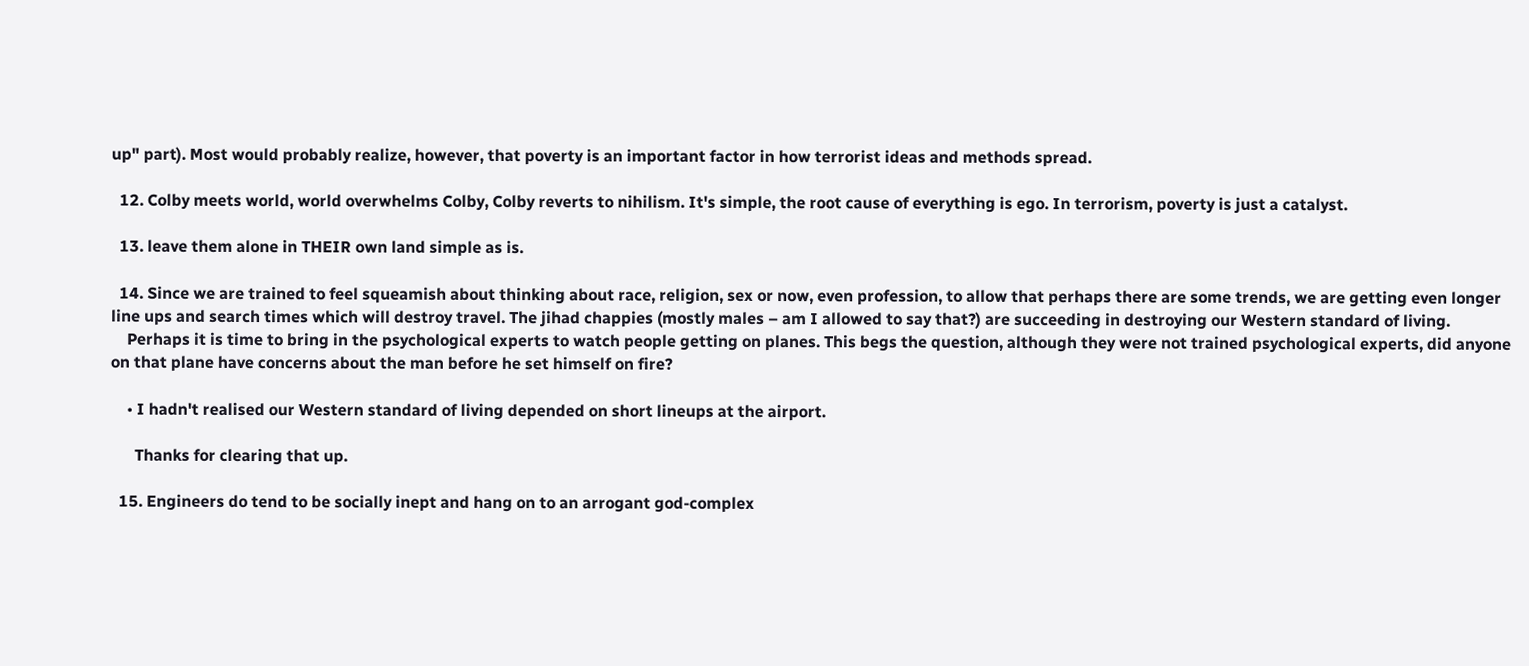up" part). Most would probably realize, however, that poverty is an important factor in how terrorist ideas and methods spread.

  12. Colby meets world, world overwhelms Colby, Colby reverts to nihilism. It's simple, the root cause of everything is ego. In terrorism, poverty is just a catalyst.

  13. leave them alone in THEIR own land simple as is.

  14. Since we are trained to feel squeamish about thinking about race, religion, sex or now, even profession, to allow that perhaps there are some trends, we are getting even longer line ups and search times which will destroy travel. The jihad chappies (mostly males – am I allowed to say that?) are succeeding in destroying our Western standard of living.
    Perhaps it is time to bring in the psychological experts to watch people getting on planes. This begs the question, although they were not trained psychological experts, did anyone on that plane have concerns about the man before he set himself on fire?

    • I hadn't realised our Western standard of living depended on short lineups at the airport.

      Thanks for clearing that up.

  15. Engineers do tend to be socially inept and hang on to an arrogant god-complex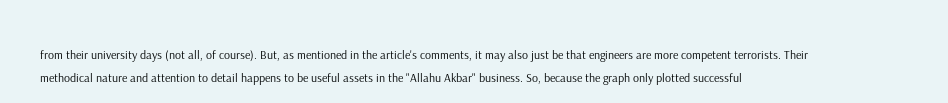from their university days (not all, of course). But, as mentioned in the article's comments, it may also just be that engineers are more competent terrorists. Their methodical nature and attention to detail happens to be useful assets in the "Allahu Akbar" business. So, because the graph only plotted successful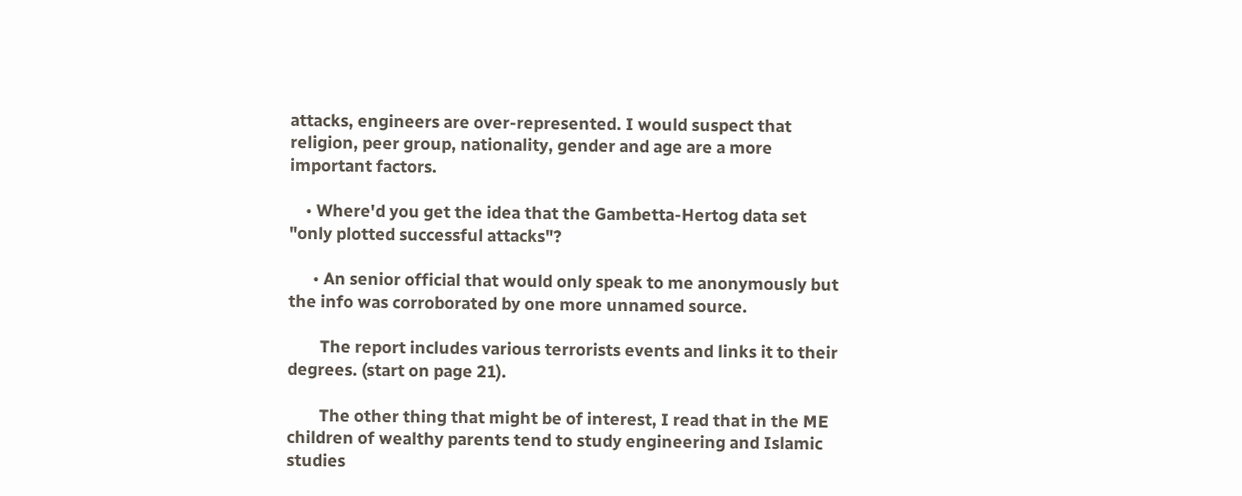attacks, engineers are over-represented. I would suspect that religion, peer group, nationality, gender and age are a more important factors.

    • Where'd you get the idea that the Gambetta-Hertog data set "only plotted successful attacks"?

      • An senior official that would only speak to me anonymously but the info was corroborated by one more unnamed source.

        The report includes various terrorists events and links it to their degrees. (start on page 21).

        The other thing that might be of interest, I read that in the ME children of wealthy parents tend to study engineering and Islamic studies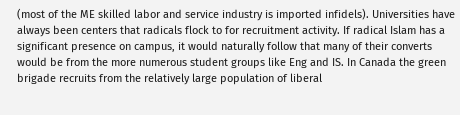(most of the ME skilled labor and service industry is imported infidels). Universities have always been centers that radicals flock to for recruitment activity. If radical Islam has a significant presence on campus, it would naturally follow that many of their converts would be from the more numerous student groups like Eng and IS. In Canada the green brigade recruits from the relatively large population of liberal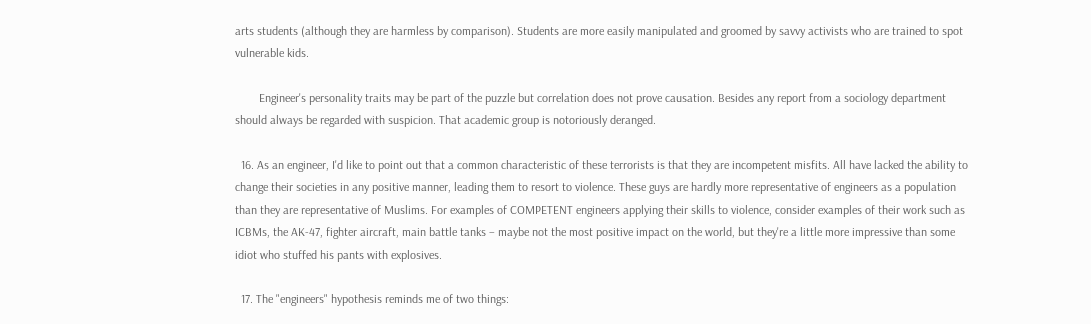arts students (although they are harmless by comparison). Students are more easily manipulated and groomed by savvy activists who are trained to spot vulnerable kids.

        Engineer's personality traits may be part of the puzzle but correlation does not prove causation. Besides any report from a sociology department should always be regarded with suspicion. That academic group is notoriously deranged.

  16. As an engineer, I'd like to point out that a common characteristic of these terrorists is that they are incompetent misfits. All have lacked the ability to change their societies in any positive manner, leading them to resort to violence. These guys are hardly more representative of engineers as a population than they are representative of Muslims. For examples of COMPETENT engineers applying their skills to violence, consider examples of their work such as ICBMs, the AK-47, fighter aircraft, main battle tanks – maybe not the most positive impact on the world, but they're a little more impressive than some idiot who stuffed his pants with explosives.

  17. The "engineers" hypothesis reminds me of two things: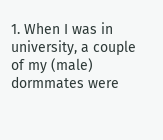1. When I was in university, a couple of my (male) dormmates were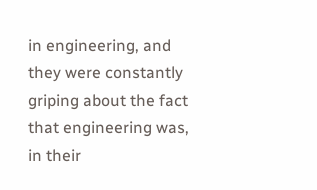in engineering, and they were constantly griping about the fact that engineering was, in their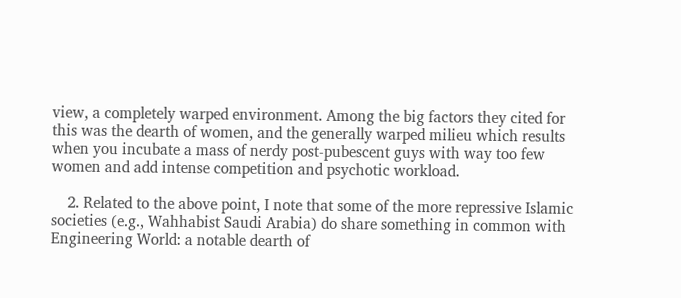view, a completely warped environment. Among the big factors they cited for this was the dearth of women, and the generally warped milieu which results when you incubate a mass of nerdy post-pubescent guys with way too few women and add intense competition and psychotic workload.

    2. Related to the above point, I note that some of the more repressive Islamic societies (e.g., Wahhabist Saudi Arabia) do share something in common with Engineering World: a notable dearth of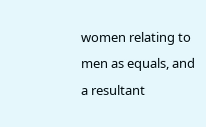women relating to men as equals, and a resultant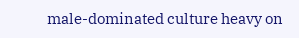male-dominated culture heavy on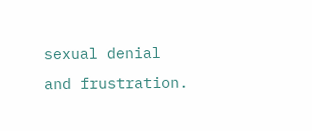sexual denial and frustration.